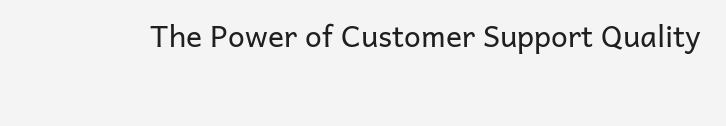The Power of Customer Support Quality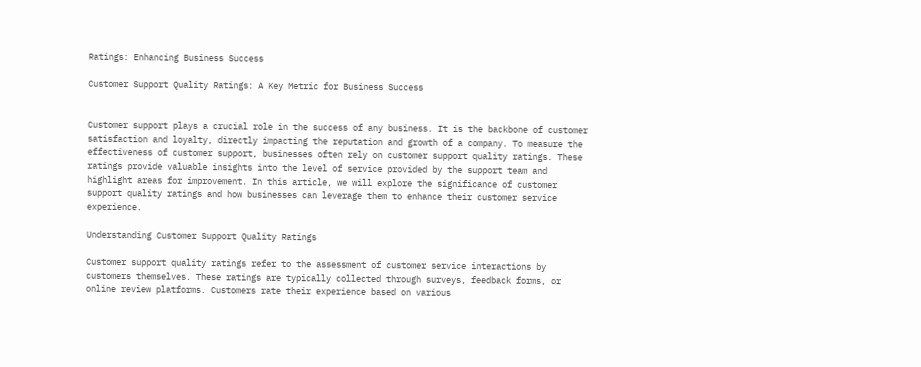Ratings: Enhancing Business Success

Customer Support Quality Ratings: A Key Metric for Business Success


Customer support plays a crucial role in the success of any business. It is the backbone of customer satisfaction and loyalty, directly impacting the reputation and growth of a company. To measure the effectiveness of customer support, businesses often rely on customer support quality ratings. These ratings provide valuable insights into the level of service provided by the support team and highlight areas for improvement. In this article, we will explore the significance of customer support quality ratings and how businesses can leverage them to enhance their customer service experience.

Understanding Customer Support Quality Ratings

Customer support quality ratings refer to the assessment of customer service interactions by customers themselves. These ratings are typically collected through surveys, feedback forms, or online review platforms. Customers rate their experience based on various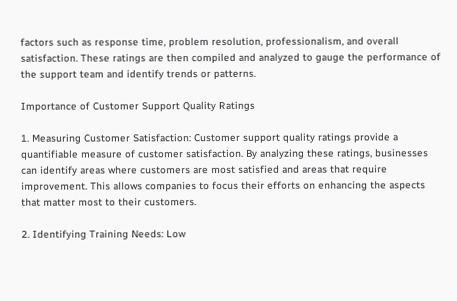factors such as response time, problem resolution, professionalism, and overall satisfaction. These ratings are then compiled and analyzed to gauge the performance of the support team and identify trends or patterns.

Importance of Customer Support Quality Ratings

1. Measuring Customer Satisfaction: Customer support quality ratings provide a quantifiable measure of customer satisfaction. By analyzing these ratings, businesses can identify areas where customers are most satisfied and areas that require improvement. This allows companies to focus their efforts on enhancing the aspects that matter most to their customers.

2. Identifying Training Needs: Low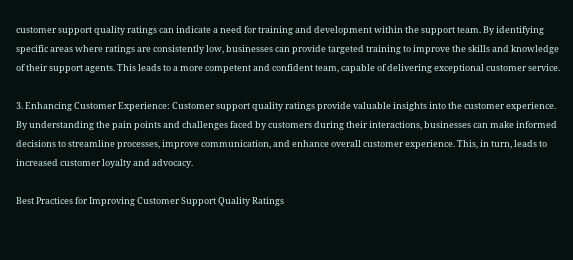customer support quality ratings can indicate a need for training and development within the support team. By identifying specific areas where ratings are consistently low, businesses can provide targeted training to improve the skills and knowledge of their support agents. This leads to a more competent and confident team, capable of delivering exceptional customer service.

3. Enhancing Customer Experience: Customer support quality ratings provide valuable insights into the customer experience. By understanding the pain points and challenges faced by customers during their interactions, businesses can make informed decisions to streamline processes, improve communication, and enhance overall customer experience. This, in turn, leads to increased customer loyalty and advocacy.

Best Practices for Improving Customer Support Quality Ratings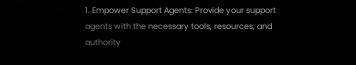1. Empower Support Agents: Provide your support agents with the necessary tools, resources, and authority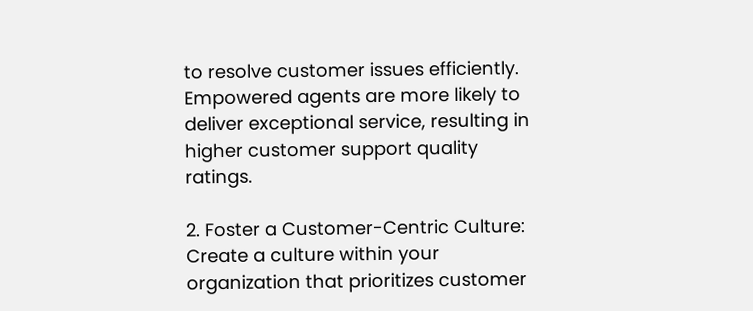to resolve customer issues efficiently. Empowered agents are more likely to deliver exceptional service, resulting in higher customer support quality ratings.

2. Foster a Customer-Centric Culture: Create a culture within your organization that prioritizes customer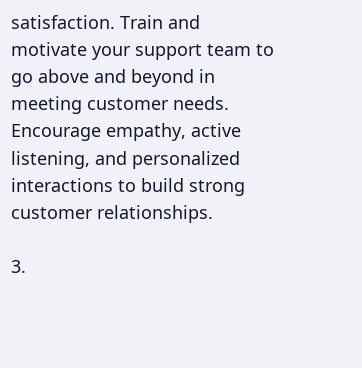satisfaction. Train and motivate your support team to go above and beyond in meeting customer needs. Encourage empathy, active listening, and personalized interactions to build strong customer relationships.

3.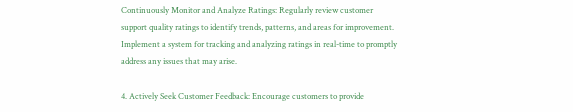Continuously Monitor and Analyze Ratings: Regularly review customer support quality ratings to identify trends, patterns, and areas for improvement. Implement a system for tracking and analyzing ratings in real-time to promptly address any issues that may arise.

4. Actively Seek Customer Feedback: Encourage customers to provide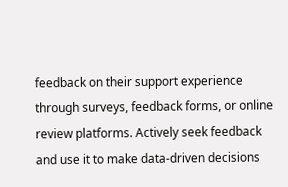feedback on their support experience through surveys, feedback forms, or online review platforms. Actively seek feedback and use it to make data-driven decisions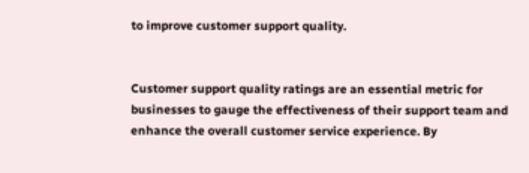to improve customer support quality.


Customer support quality ratings are an essential metric for businesses to gauge the effectiveness of their support team and enhance the overall customer service experience. By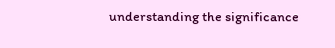understanding the significance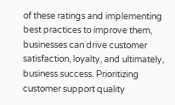of these ratings and implementing best practices to improve them, businesses can drive customer satisfaction, loyalty, and ultimately, business success. Prioritizing customer support quality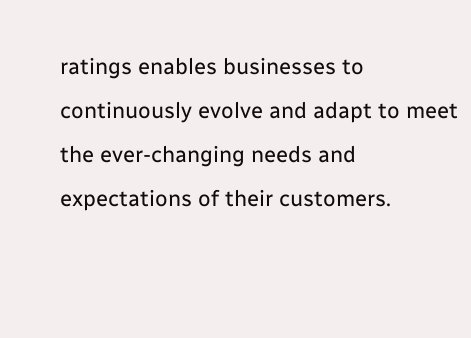ratings enables businesses to continuously evolve and adapt to meet the ever-changing needs and expectations of their customers.